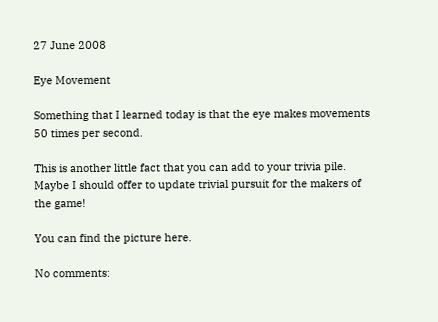27 June 2008

Eye Movement

Something that I learned today is that the eye makes movements 50 times per second.

This is another little fact that you can add to your trivia pile. Maybe I should offer to update trivial pursuit for the makers of the game!

You can find the picture here.

No comments: